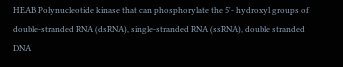HEAB Polynucleotide kinase that can phosphorylate the 5'- hydroxyl groups of double-stranded RNA (dsRNA), single-stranded RNA (ssRNA), double stranded DNA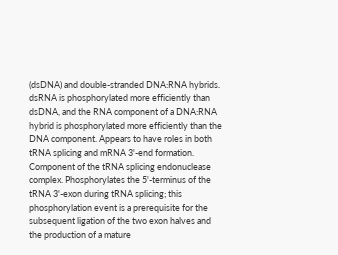(dsDNA) and double-stranded DNA:RNA hybrids. dsRNA is phosphorylated more efficiently than dsDNA, and the RNA component of a DNA:RNA hybrid is phosphorylated more efficiently than the DNA component. Appears to have roles in both tRNA splicing and mRNA 3'-end formation. Component of the tRNA splicing endonuclease complex. Phosphorylates the 5'-terminus of the tRNA 3'-exon during tRNA splicing; this phosphorylation event is a prerequisite for the subsequent ligation of the two exon halves and the production of a mature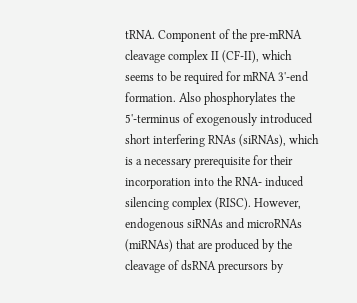tRNA. Component of the pre-mRNA cleavage complex II (CF-II), which seems to be required for mRNA 3'-end formation. Also phosphorylates the 5'-terminus of exogenously introduced short interfering RNAs (siRNAs), which is a necessary prerequisite for their incorporation into the RNA- induced silencing complex (RISC). However, endogenous siRNAs and microRNAs (miRNAs) that are produced by the cleavage of dsRNA precursors by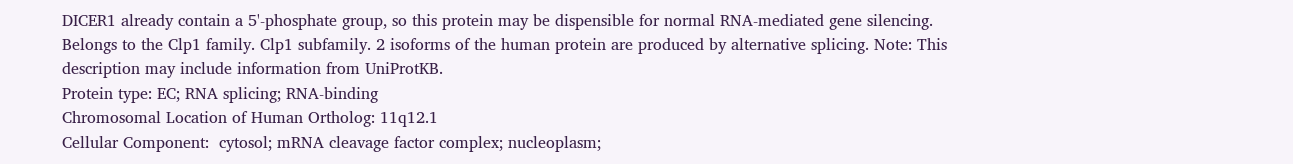DICER1 already contain a 5'-phosphate group, so this protein may be dispensible for normal RNA-mediated gene silencing. Belongs to the Clp1 family. Clp1 subfamily. 2 isoforms of the human protein are produced by alternative splicing. Note: This description may include information from UniProtKB.
Protein type: EC; RNA splicing; RNA-binding
Chromosomal Location of Human Ortholog: 11q12.1
Cellular Component:  cytosol; mRNA cleavage factor complex; nucleoplasm;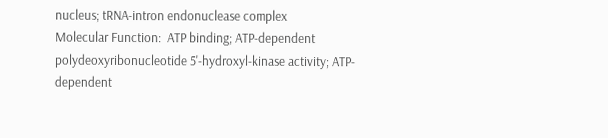nucleus; tRNA-intron endonuclease complex
Molecular Function:  ATP binding; ATP-dependent polydeoxyribonucleotide 5'-hydroxyl-kinase activity; ATP-dependent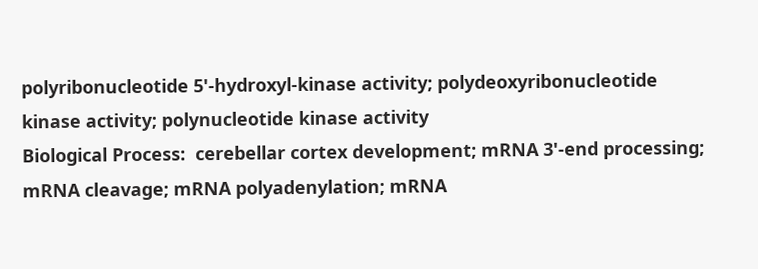polyribonucleotide 5'-hydroxyl-kinase activity; polydeoxyribonucleotide kinase activity; polynucleotide kinase activity
Biological Process:  cerebellar cortex development; mRNA 3'-end processing; mRNA cleavage; mRNA polyadenylation; mRNA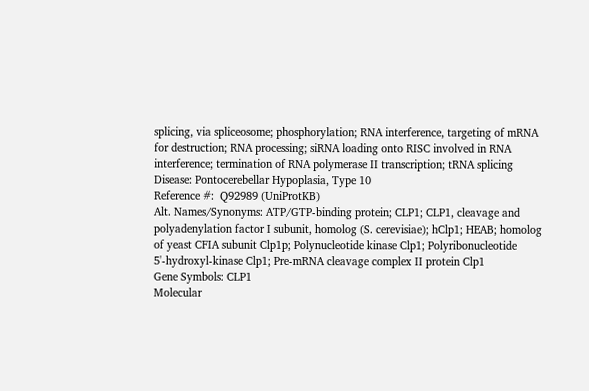splicing, via spliceosome; phosphorylation; RNA interference, targeting of mRNA for destruction; RNA processing; siRNA loading onto RISC involved in RNA interference; termination of RNA polymerase II transcription; tRNA splicing
Disease: Pontocerebellar Hypoplasia, Type 10
Reference #:  Q92989 (UniProtKB)
Alt. Names/Synonyms: ATP/GTP-binding protein; CLP1; CLP1, cleavage and polyadenylation factor I subunit, homolog (S. cerevisiae); hClp1; HEAB; homolog of yeast CFIA subunit Clp1p; Polynucleotide kinase Clp1; Polyribonucleotide 5'-hydroxyl-kinase Clp1; Pre-mRNA cleavage complex II protein Clp1
Gene Symbols: CLP1
Molecular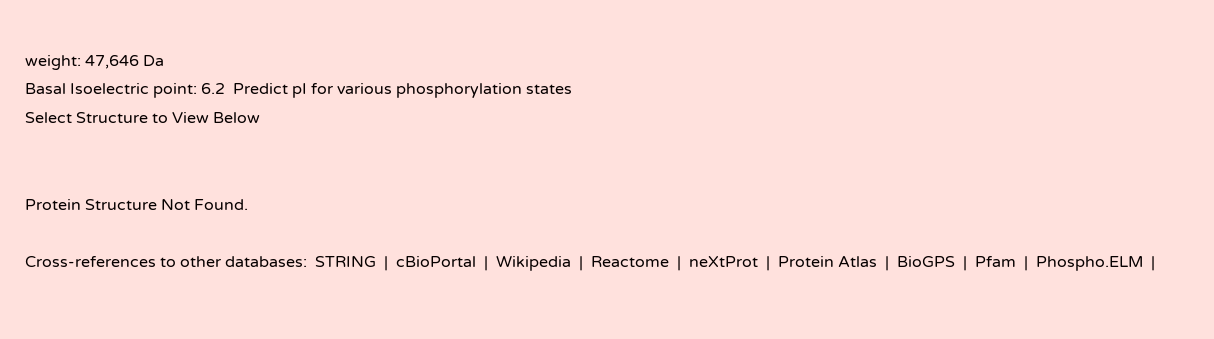weight: 47,646 Da
Basal Isoelectric point: 6.2  Predict pI for various phosphorylation states
Select Structure to View Below


Protein Structure Not Found.

Cross-references to other databases:  STRING  |  cBioPortal  |  Wikipedia  |  Reactome  |  neXtProt  |  Protein Atlas  |  BioGPS  |  Pfam  |  Phospho.ELM  |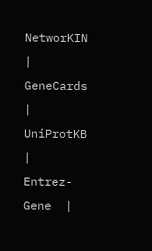NetworKIN  |  GeneCards  |  UniProtKB  |  Entrez-Gene  |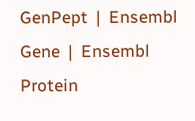GenPept  |  Ensembl Gene  |  Ensembl Protein